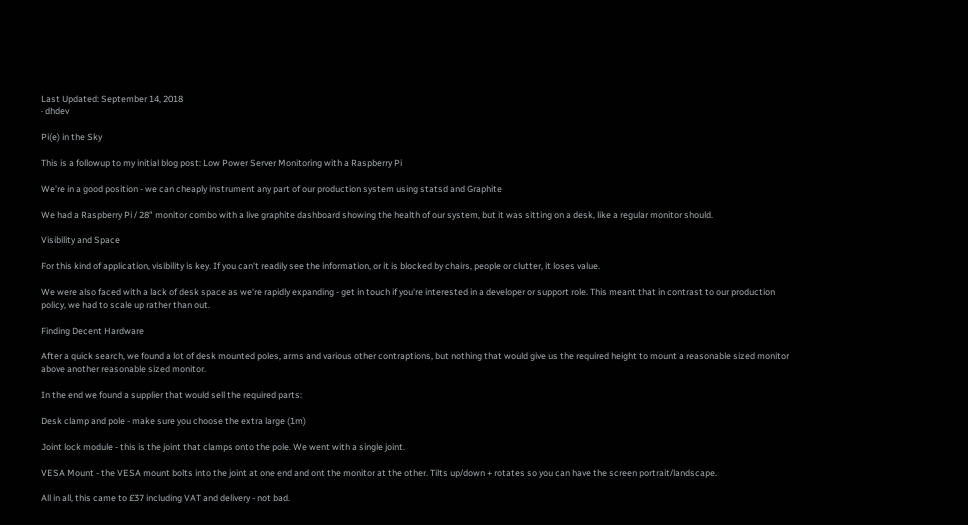Last Updated: September 14, 2018
· dhdev

Pi(e) in the Sky

This is a followup to my initial blog post: Low Power Server Monitoring with a Raspberry Pi

We're in a good position - we can cheaply instrument any part of our production system using statsd and Graphite

We had a Raspberry Pi / 28" monitor combo with a live graphite dashboard showing the health of our system, but it was sitting on a desk, like a regular monitor should.

Visibility and Space

For this kind of application, visibility is key. If you can't readily see the information, or it is blocked by chairs, people or clutter, it loses value.

We were also faced with a lack of desk space as we're rapidly expanding - get in touch if you're interested in a developer or support role. This meant that in contrast to our production policy, we had to scale up rather than out.

Finding Decent Hardware

After a quick search, we found a lot of desk mounted poles, arms and various other contraptions, but nothing that would give us the required height to mount a reasonable sized monitor above another reasonable sized monitor.

In the end we found a supplier that would sell the required parts:

Desk clamp and pole - make sure you choose the extra large (1m)

Joint lock module - this is the joint that clamps onto the pole. We went with a single joint.

VESA Mount - the VESA mount bolts into the joint at one end and ont the monitor at the other. Tilts up/down + rotates so you can have the screen portrait/landscape.

All in all, this came to £37 including VAT and delivery - not bad.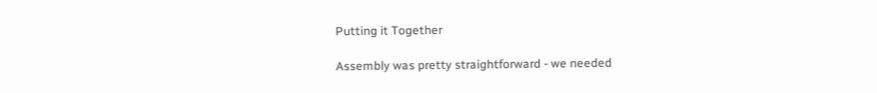Putting it Together

Assembly was pretty straightforward - we needed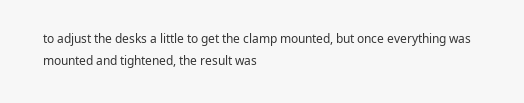to adjust the desks a little to get the clamp mounted, but once everything was mounted and tightened, the result was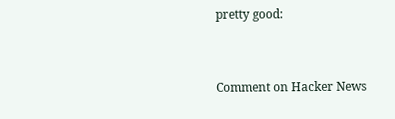pretty good:


Comment on Hacker News